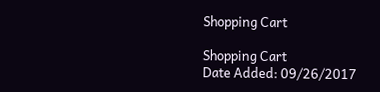Shopping Cart

Shopping Cart
Date Added: 09/26/2017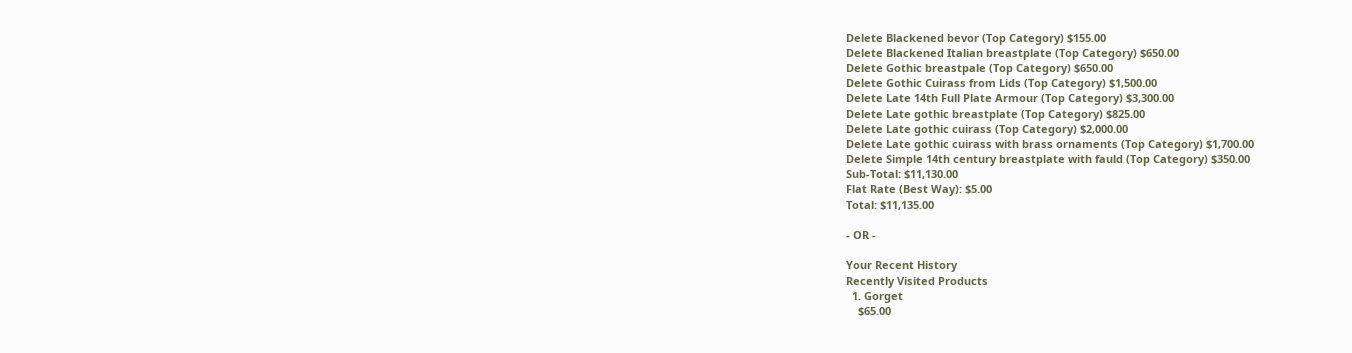Delete Blackened bevor (Top Category) $155.00
Delete Blackened Italian breastplate (Top Category) $650.00
Delete Gothic breastpale (Top Category) $650.00
Delete Gothic Cuirass from Lids (Top Category) $1,500.00
Delete Late 14th Full Plate Armour (Top Category) $3,300.00
Delete Late gothic breastplate (Top Category) $825.00
Delete Late gothic cuirass (Top Category) $2,000.00
Delete Late gothic cuirass with brass ornaments (Top Category) $1,700.00
Delete Simple 14th century breastplate with fauld (Top Category) $350.00
Sub-Total: $11,130.00
Flat Rate (Best Way): $5.00
Total: $11,135.00

- OR -

Your Recent History
Recently Visited Products
  1. Gorget
    $65.00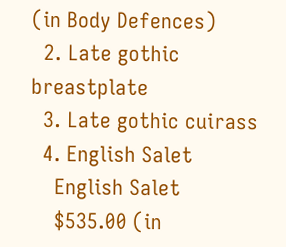(in Body Defences)
  2. Late gothic breastplate
  3. Late gothic cuirass
  4. English Salet
    English Salet
    $535.00 (in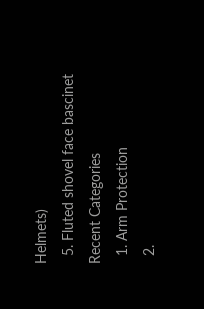Helmets)
  5. Fluted shovel face bascinet
Recent Categories
  1. Arm Protection
  2.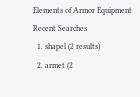Elements of Armor Equipment
Recent Searches
  1. shapel (2 results)
  2. armet (2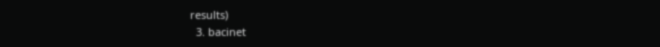results)
  3. bacinet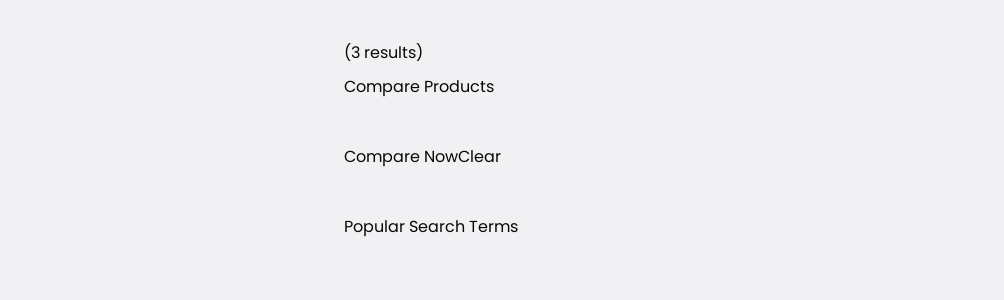(3 results)
Compare Products

Compare NowClear

Popular Search Terms